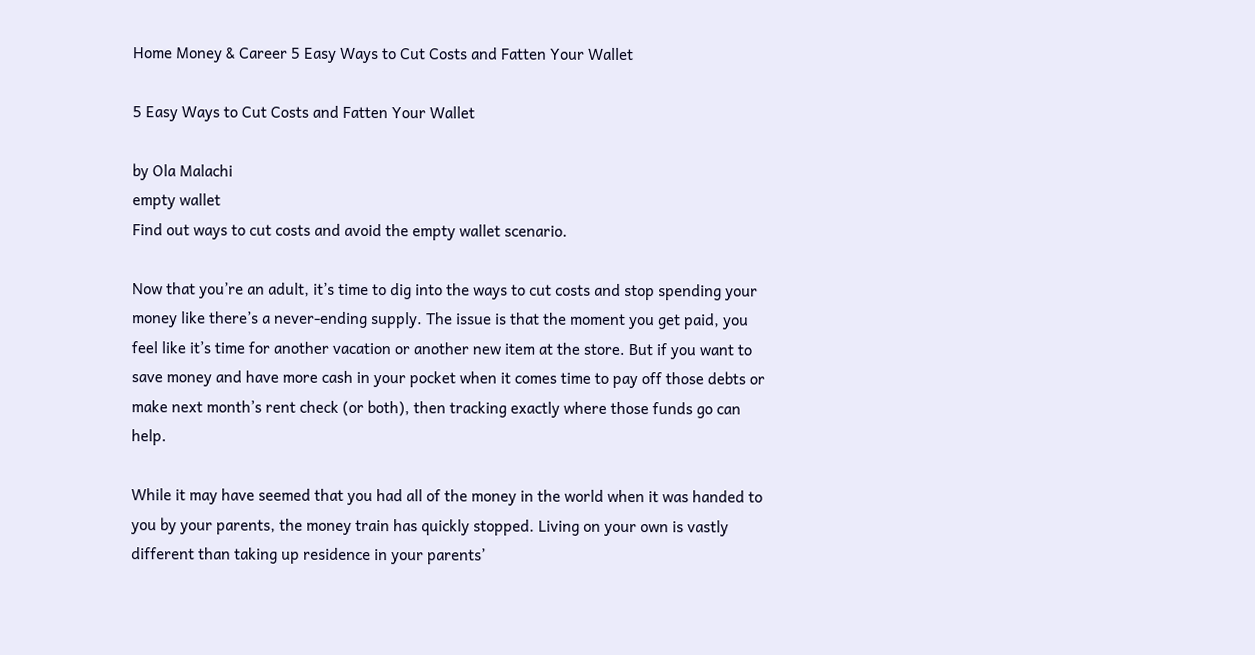Home Money & Career 5 Easy Ways to Cut Costs and Fatten Your Wallet

5 Easy Ways to Cut Costs and Fatten Your Wallet

by Ola Malachi
empty wallet
Find out ways to cut costs and avoid the empty wallet scenario.

Now that you’re an adult, it’s time to dig into the ways to cut costs and stop spending your money like there’s a never-ending supply. The issue is that the moment you get paid, you feel like it’s time for another vacation or another new item at the store. But if you want to save money and have more cash in your pocket when it comes time to pay off those debts or make next month’s rent check (or both), then tracking exactly where those funds go can help.

While it may have seemed that you had all of the money in the world when it was handed to you by your parents, the money train has quickly stopped. Living on your own is vastly different than taking up residence in your parents’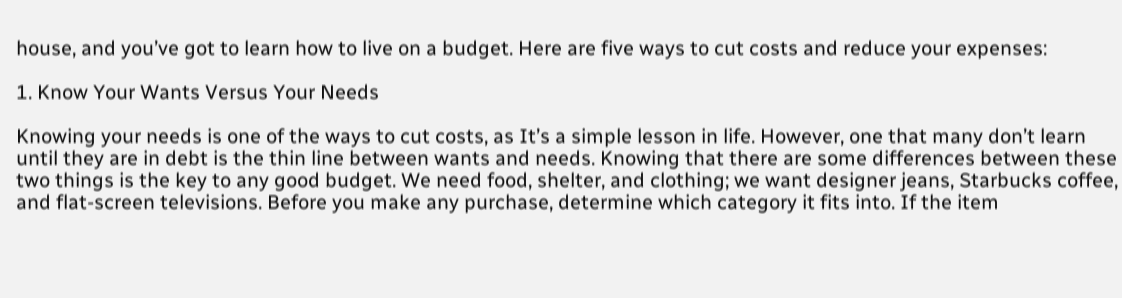house, and you’ve got to learn how to live on a budget. Here are five ways to cut costs and reduce your expenses:

1. Know Your Wants Versus Your Needs

Knowing your needs is one of the ways to cut costs, as It’s a simple lesson in life. However, one that many don’t learn until they are in debt is the thin line between wants and needs. Knowing that there are some differences between these two things is the key to any good budget. We need food, shelter, and clothing; we want designer jeans, Starbucks coffee, and flat-screen televisions. Before you make any purchase, determine which category it fits into. If the item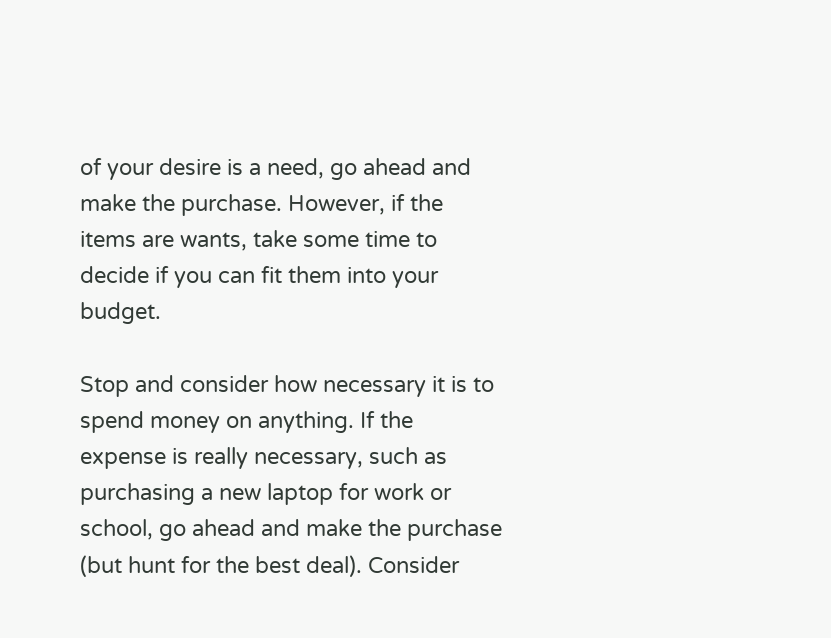of your desire is a need, go ahead and make the purchase. However, if the items are wants, take some time to decide if you can fit them into your budget.

Stop and consider how necessary it is to spend money on anything. If the expense is really necessary, such as purchasing a new laptop for work or school, go ahead and make the purchase (but hunt for the best deal). Consider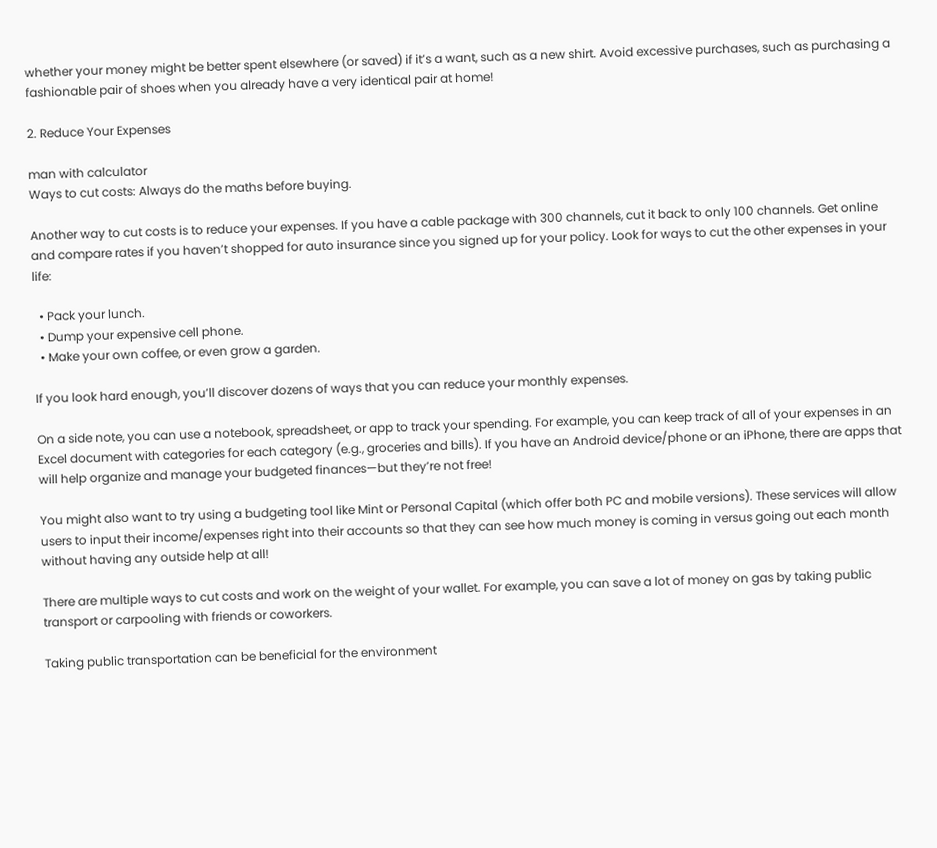whether your money might be better spent elsewhere (or saved) if it’s a want, such as a new shirt. Avoid excessive purchases, such as purchasing a fashionable pair of shoes when you already have a very identical pair at home!

2. Reduce Your Expenses

man with calculator
Ways to cut costs: Always do the maths before buying.

Another way to cut costs is to reduce your expenses. If you have a cable package with 300 channels, cut it back to only 100 channels. Get online and compare rates if you haven’t shopped for auto insurance since you signed up for your policy. Look for ways to cut the other expenses in your life:

  • Pack your lunch.
  • Dump your expensive cell phone.
  • Make your own coffee, or even grow a garden.

If you look hard enough, you’ll discover dozens of ways that you can reduce your monthly expenses.

On a side note, you can use a notebook, spreadsheet, or app to track your spending. For example, you can keep track of all of your expenses in an Excel document with categories for each category (e.g., groceries and bills). If you have an Android device/phone or an iPhone, there are apps that will help organize and manage your budgeted finances—but they’re not free!

You might also want to try using a budgeting tool like Mint or Personal Capital (which offer both PC and mobile versions). These services will allow users to input their income/expenses right into their accounts so that they can see how much money is coming in versus going out each month without having any outside help at all!

There are multiple ways to cut costs and work on the weight of your wallet. For example, you can save a lot of money on gas by taking public transport or carpooling with friends or coworkers.

Taking public transportation can be beneficial for the environment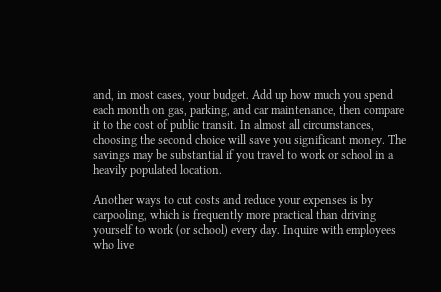and, in most cases, your budget. Add up how much you spend each month on gas, parking, and car maintenance, then compare it to the cost of public transit. In almost all circumstances, choosing the second choice will save you significant money. The savings may be substantial if you travel to work or school in a heavily populated location.

Another ways to cut costs and reduce your expenses is by carpooling, which is frequently more practical than driving yourself to work (or school) every day. Inquire with employees who live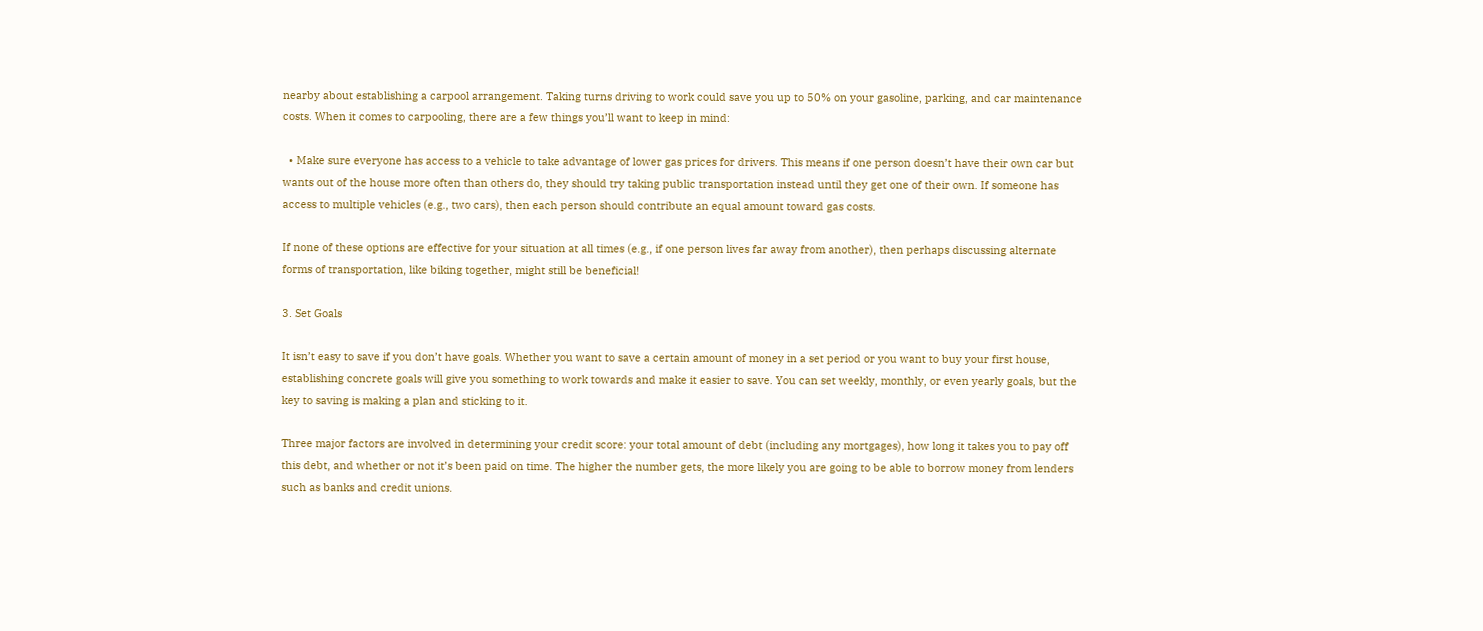nearby about establishing a carpool arrangement. Taking turns driving to work could save you up to 50% on your gasoline, parking, and car maintenance costs. When it comes to carpooling, there are a few things you’ll want to keep in mind:

  • Make sure everyone has access to a vehicle to take advantage of lower gas prices for drivers. This means if one person doesn’t have their own car but wants out of the house more often than others do, they should try taking public transportation instead until they get one of their own. If someone has access to multiple vehicles (e.g., two cars), then each person should contribute an equal amount toward gas costs.

If none of these options are effective for your situation at all times (e.g., if one person lives far away from another), then perhaps discussing alternate forms of transportation, like biking together, might still be beneficial!

3. Set Goals

It isn’t easy to save if you don’t have goals. Whether you want to save a certain amount of money in a set period or you want to buy your first house, establishing concrete goals will give you something to work towards and make it easier to save. You can set weekly, monthly, or even yearly goals, but the key to saving is making a plan and sticking to it.

Three major factors are involved in determining your credit score: your total amount of debt (including any mortgages), how long it takes you to pay off this debt, and whether or not it’s been paid on time. The higher the number gets, the more likely you are going to be able to borrow money from lenders such as banks and credit unions.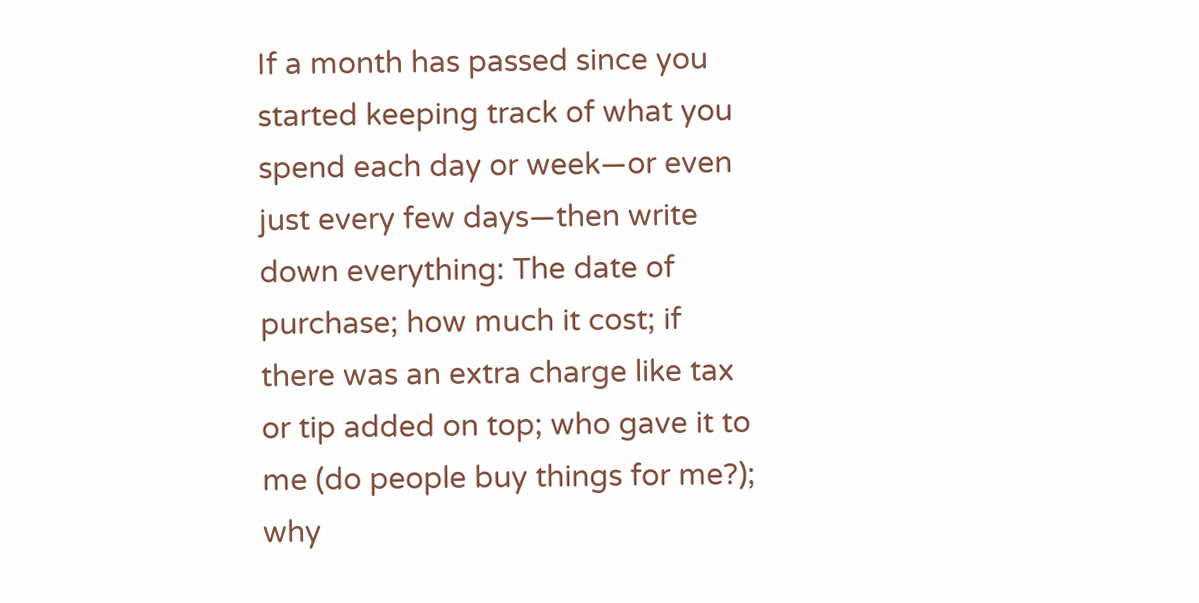If a month has passed since you started keeping track of what you spend each day or week—or even just every few days—then write down everything: The date of purchase; how much it cost; if there was an extra charge like tax or tip added on top; who gave it to me (do people buy things for me?); why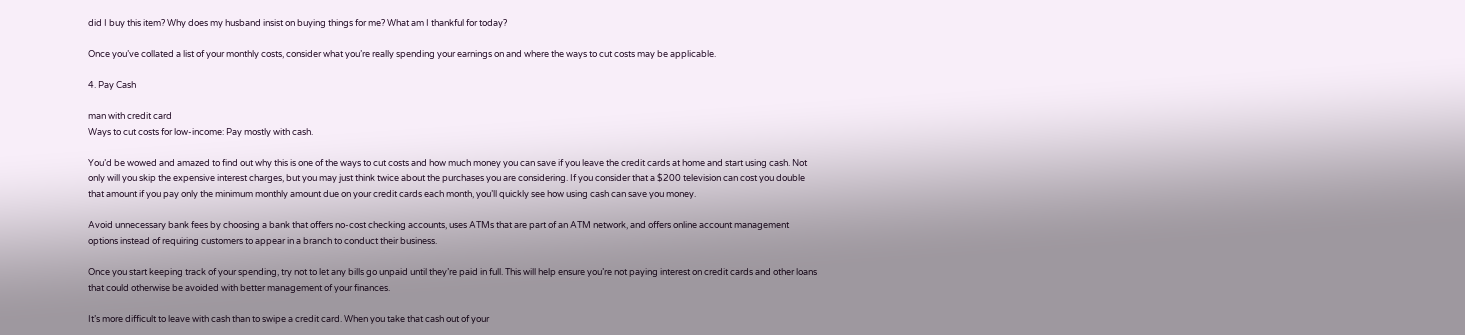did I buy this item? Why does my husband insist on buying things for me? What am I thankful for today?

Once you’ve collated a list of your monthly costs, consider what you’re really spending your earnings on and where the ways to cut costs may be applicable.

4. Pay Cash

man with credit card
Ways to cut costs for low-income: Pay mostly with cash.

You’d be wowed and amazed to find out why this is one of the ways to cut costs and how much money you can save if you leave the credit cards at home and start using cash. Not only will you skip the expensive interest charges, but you may just think twice about the purchases you are considering. If you consider that a $200 television can cost you double that amount if you pay only the minimum monthly amount due on your credit cards each month, you’ll quickly see how using cash can save you money.

Avoid unnecessary bank fees by choosing a bank that offers no-cost checking accounts, uses ATMs that are part of an ATM network, and offers online account management options instead of requiring customers to appear in a branch to conduct their business.

Once you start keeping track of your spending, try not to let any bills go unpaid until they’re paid in full. This will help ensure you’re not paying interest on credit cards and other loans that could otherwise be avoided with better management of your finances.

It’s more difficult to leave with cash than to swipe a credit card. When you take that cash out of your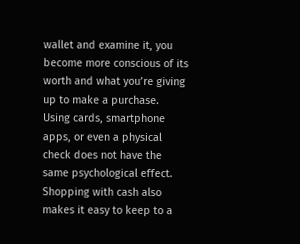wallet and examine it, you become more conscious of its worth and what you’re giving up to make a purchase. Using cards, smartphone apps, or even a physical check does not have the same psychological effect. Shopping with cash also makes it easy to keep to a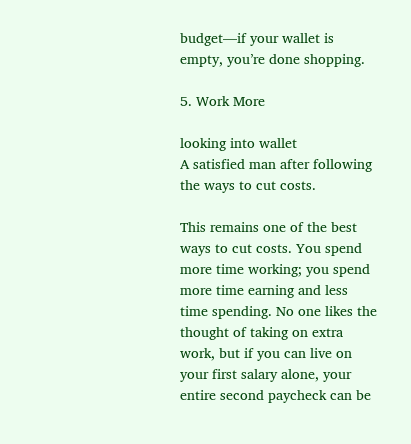budget—if your wallet is empty, you’re done shopping.

5. Work More

looking into wallet
A satisfied man after following the ways to cut costs.

This remains one of the best ways to cut costs. You spend more time working; you spend more time earning and less time spending. No one likes the thought of taking on extra work, but if you can live on your first salary alone, your entire second paycheck can be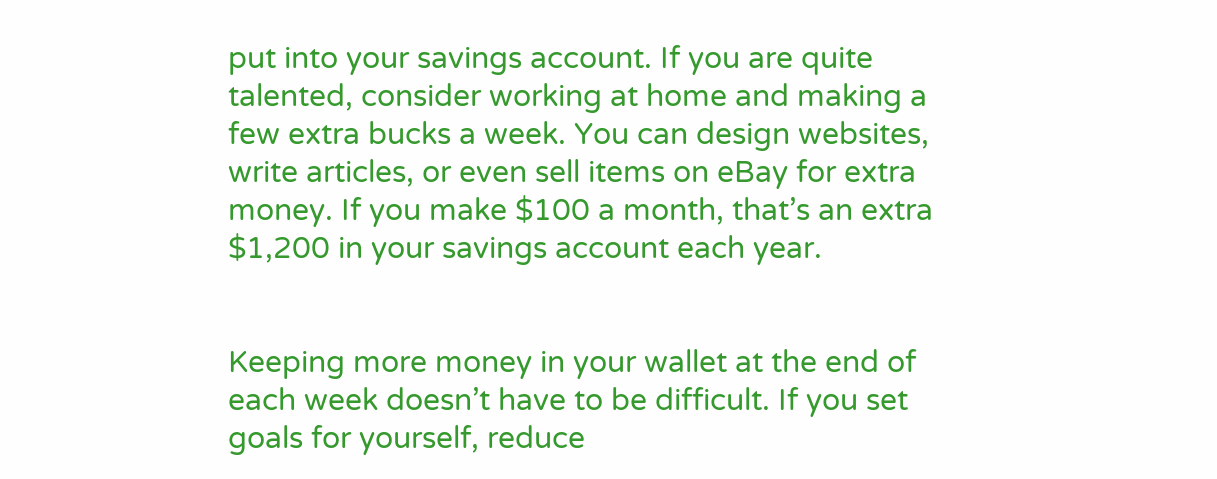put into your savings account. If you are quite talented, consider working at home and making a few extra bucks a week. You can design websites, write articles, or even sell items on eBay for extra money. If you make $100 a month, that’s an extra $1,200 in your savings account each year.


Keeping more money in your wallet at the end of each week doesn’t have to be difficult. If you set goals for yourself, reduce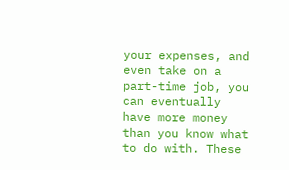your expenses, and even take on a part-time job, you can eventually have more money than you know what to do with. These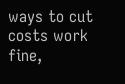ways to cut costs work fine,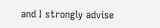and I strongly advise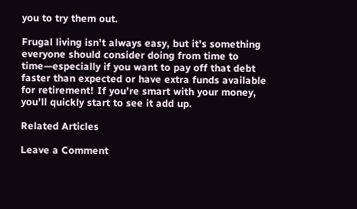you to try them out.

Frugal living isn’t always easy, but it’s something everyone should consider doing from time to time—especially if you want to pay off that debt faster than expected or have extra funds available for retirement! If you’re smart with your money, you’ll quickly start to see it add up.

Related Articles

Leave a Comment